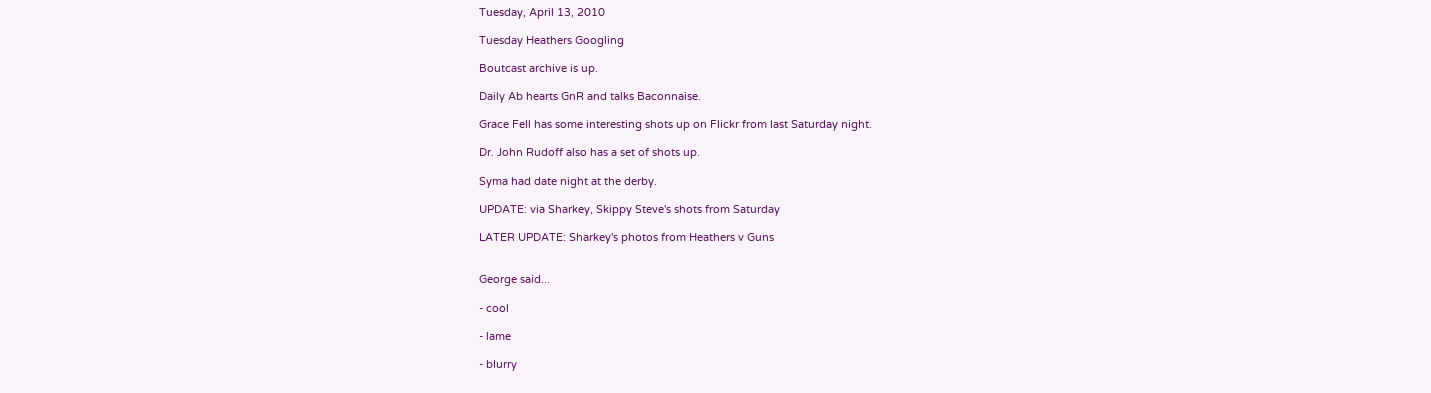Tuesday, April 13, 2010

Tuesday Heathers Googling

Boutcast archive is up.

Daily Ab hearts GnR and talks Baconnaise.

Grace Fell has some interesting shots up on Flickr from last Saturday night.

Dr. John Rudoff also has a set of shots up.

Syma had date night at the derby.

UPDATE: via Sharkey, Skippy Steve's shots from Saturday

LATER UPDATE: Sharkey's photos from Heathers v Guns


George said...

- cool

- lame

- blurry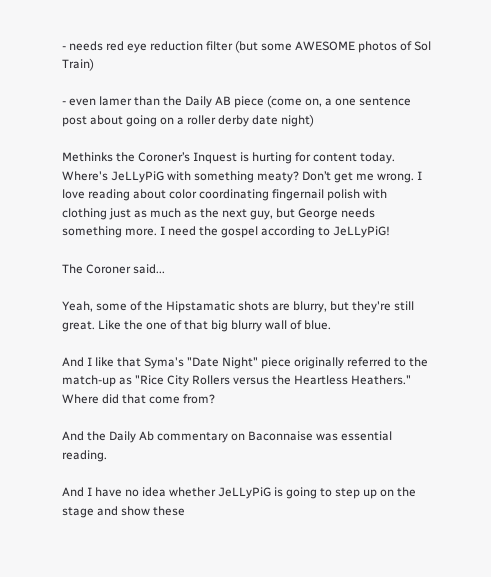- needs red eye reduction filter (but some AWESOME photos of Sol Train)

- even lamer than the Daily AB piece (come on, a one sentence post about going on a roller derby date night)

Methinks the Coroner’s Inquest is hurting for content today. Where's JeLLyPiG with something meaty? Don’t get me wrong. I love reading about color coordinating fingernail polish with clothing just as much as the next guy, but George needs something more. I need the gospel according to JeLLyPiG!

The Coroner said...

Yeah, some of the Hipstamatic shots are blurry, but they're still great. Like the one of that big blurry wall of blue.

And I like that Syma's "Date Night" piece originally referred to the match-up as "Rice City Rollers versus the Heartless Heathers." Where did that come from?

And the Daily Ab commentary on Baconnaise was essential reading.

And I have no idea whether JeLLyPiG is going to step up on the stage and show these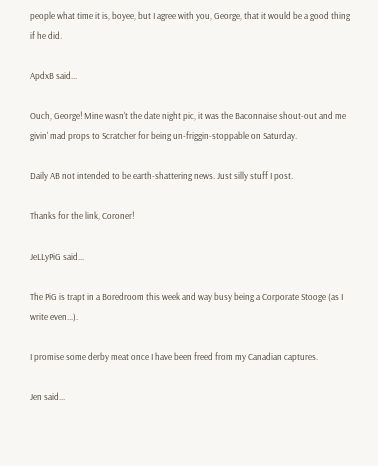people what time it is, boyee, but I agree with you, George, that it would be a good thing if he did.

ApdxB said...

Ouch, George! Mine wasn't the date night pic, it was the Baconnaise shout-out and me givin' mad props to Scratcher for being un-friggin-stoppable on Saturday.

Daily AB not intended to be earth-shattering news. Just silly stuff I post.

Thanks for the link, Coroner!

JeLLyPiG said...

The PiG is trapt in a Boredroom this week and way busy being a Corporate Stooge (as I write even...).

I promise some derby meat once I have been freed from my Canadian captures.

Jen said...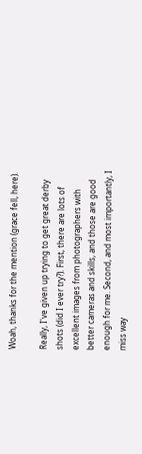Woah, thanks for the mention (grace fell, here).

Really, I've given up trying to get great derby shots (did I ever try?). First, there are lots of excellent images from photographers with better cameras and skills, and those are good enough for me. Second, and most importantly, I miss way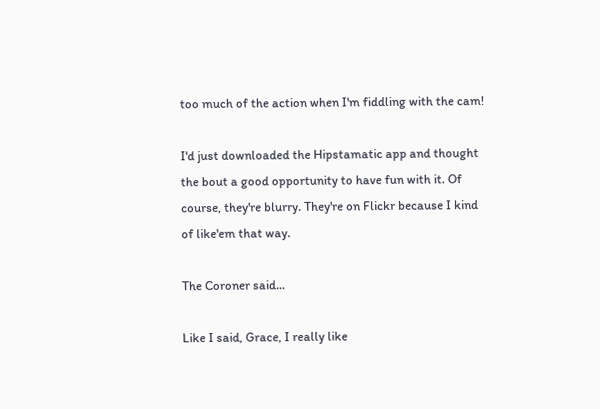too much of the action when I'm fiddling with the cam!

I'd just downloaded the Hipstamatic app and thought the bout a good opportunity to have fun with it. Of course, they're blurry. They're on Flickr because I kind of like'em that way.

The Coroner said...

Like I said, Grace, I really like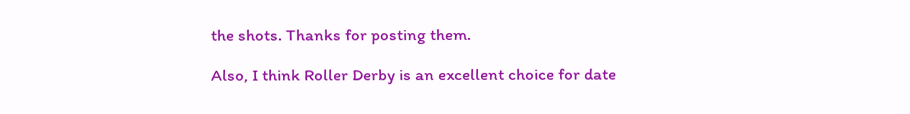the shots. Thanks for posting them.

Also, I think Roller Derby is an excellent choice for date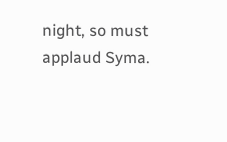night, so must applaud Syma.